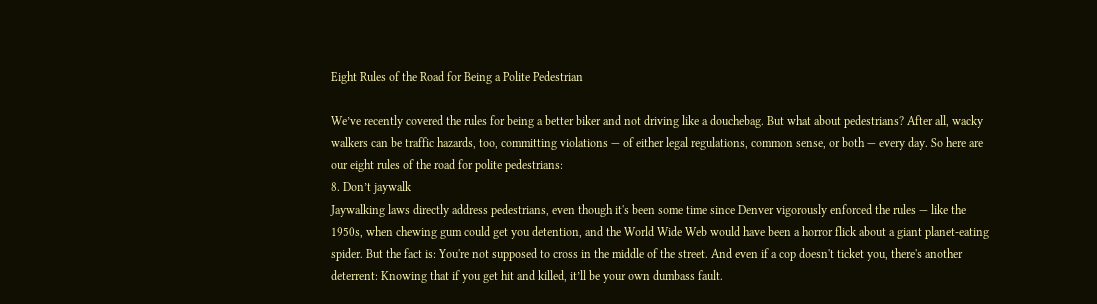Eight Rules of the Road for Being a Polite Pedestrian

We’ve recently covered the rules for being a better biker and not driving like a douchebag. But what about pedestrians? After all, wacky walkers can be traffic hazards, too, committing violations — of either legal regulations, common sense, or both — every day. So here are our eight rules of the road for polite pedestrians:
8. Don’t jaywalk
Jaywalking laws directly address pedestrians, even though it's been some time since Denver vigorously enforced the rules — like the 1950s, when chewing gum could get you detention, and the World Wide Web would have been a horror flick about a giant planet-eating spider. But the fact is: You're not supposed to cross in the middle of the street. And even if a cop doesn't ticket you, there's another deterrent: Knowing that if you get hit and killed, it’ll be your own dumbass fault.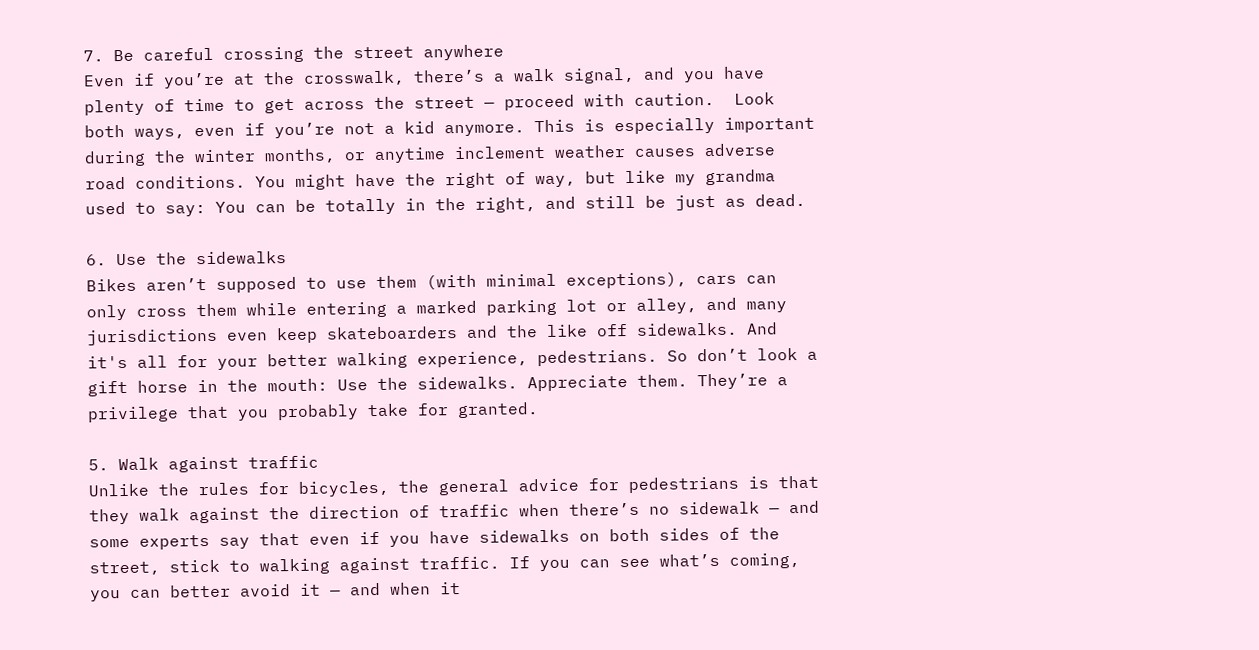7. Be careful crossing the street anywhere
Even if you’re at the crosswalk, there’s a walk signal, and you have plenty of time to get across the street — proceed with caution.  Look both ways, even if you’re not a kid anymore. This is especially important during the winter months, or anytime inclement weather causes adverse road conditions. You might have the right of way, but like my grandma used to say: You can be totally in the right, and still be just as dead.

6. Use the sidewalks
Bikes aren’t supposed to use them (with minimal exceptions), cars can only cross them while entering a marked parking lot or alley, and many jurisdictions even keep skateboarders and the like off sidewalks. And it's all for your better walking experience, pedestrians. So don’t look a gift horse in the mouth: Use the sidewalks. Appreciate them. They’re a privilege that you probably take for granted.

5. Walk against traffic
Unlike the rules for bicycles, the general advice for pedestrians is that they walk against the direction of traffic when there’s no sidewalk — and some experts say that even if you have sidewalks on both sides of the street, stick to walking against traffic. If you can see what’s coming, you can better avoid it — and when it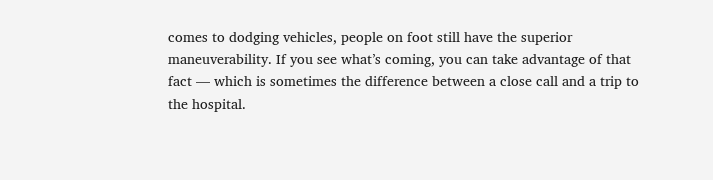comes to dodging vehicles, people on foot still have the superior maneuverability. If you see what’s coming, you can take advantage of that fact — which is sometimes the difference between a close call and a trip to the hospital.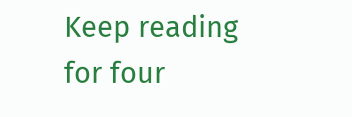Keep reading for four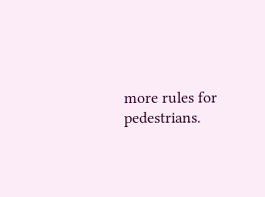more rules for pedestrians.